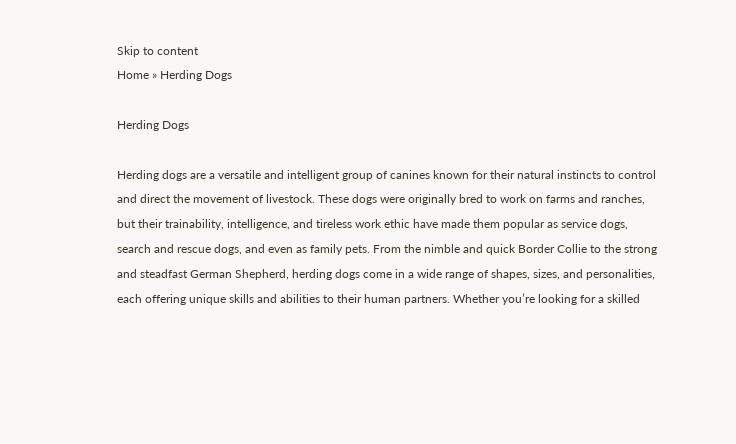Skip to content
Home » Herding Dogs

Herding Dogs

Herding dogs are a versatile and intelligent group of canines known for their natural instincts to control and direct the movement of livestock. These dogs were originally bred to work on farms and ranches, but their trainability, intelligence, and tireless work ethic have made them popular as service dogs, search and rescue dogs, and even as family pets. From the nimble and quick Border Collie to the strong and steadfast German Shepherd, herding dogs come in a wide range of shapes, sizes, and personalities, each offering unique skills and abilities to their human partners. Whether you’re looking for a skilled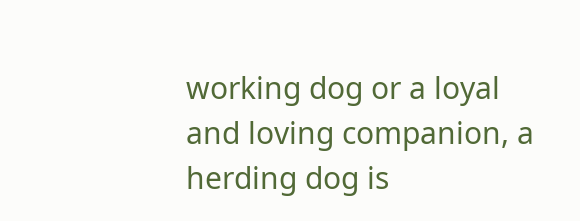working dog or a loyal and loving companion, a herding dog is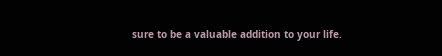sure to be a valuable addition to your life.